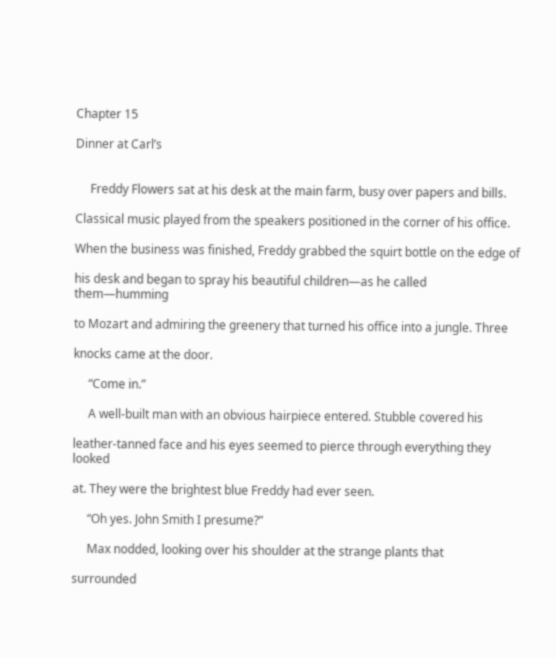Chapter 15

Dinner at Carl’s


     Freddy Flowers sat at his desk at the main farm, busy over papers and bills.

Classical music played from the speakers positioned in the corner of his office.

When the business was finished, Freddy grabbed the squirt bottle on the edge of

his desk and began to spray his beautiful children—as he called them—humming

to Mozart and admiring the greenery that turned his office into a jungle. Three

knocks came at the door.

     “Come in.”

     A well-built man with an obvious hairpiece entered. Stubble covered his

leather-tanned face and his eyes seemed to pierce through everything they looked

at. They were the brightest blue Freddy had ever seen.

     “Oh yes. John Smith I presume?”

     Max nodded, looking over his shoulder at the strange plants that

surrounded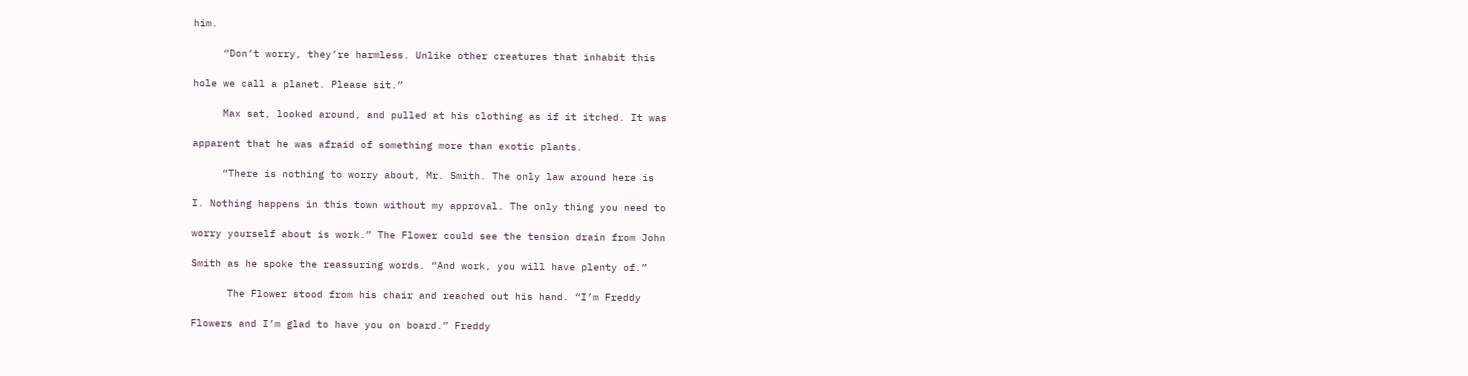him.

     “Don’t worry, they’re harmless. Unlike other creatures that inhabit this

hole we call a planet. Please sit.”

     Max sat, looked around, and pulled at his clothing as if it itched. It was

apparent that he was afraid of something more than exotic plants.

     “There is nothing to worry about, Mr. Smith. The only law around here is

I. Nothing happens in this town without my approval. The only thing you need to

worry yourself about is work.” The Flower could see the tension drain from John

Smith as he spoke the reassuring words. “And work, you will have plenty of.”

      The Flower stood from his chair and reached out his hand. “I’m Freddy

Flowers and I’m glad to have you on board.” Freddy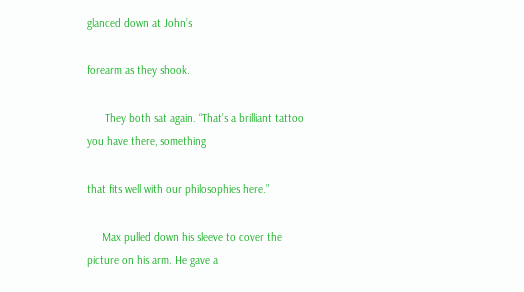glanced down at John’s

forearm as they shook.

      They both sat again. “That’s a brilliant tattoo you have there, something

that fits well with our philosophies here.”

     Max pulled down his sleeve to cover the picture on his arm. He gave a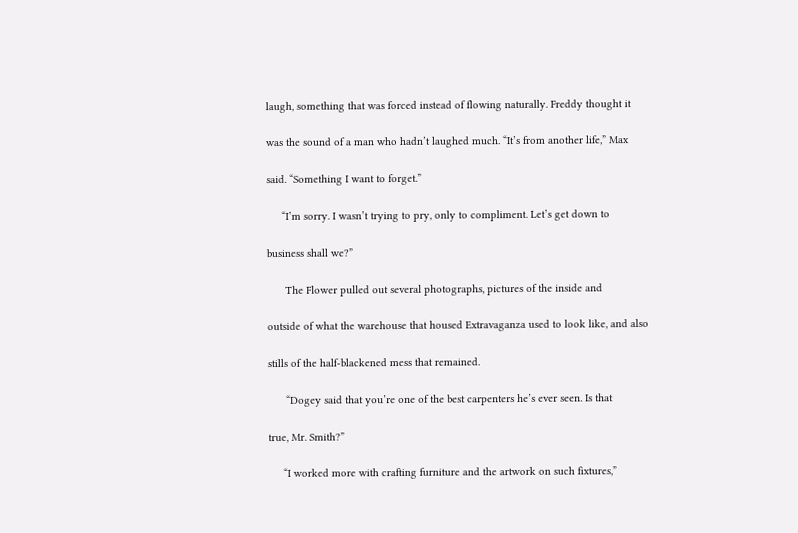laugh, something that was forced instead of flowing naturally. Freddy thought it

was the sound of a man who hadn’t laughed much. “It’s from another life,” Max

said. “Something I want to forget.”

     “I’m sorry. I wasn’t trying to pry, only to compliment. Let’s get down to

business shall we?”

      The Flower pulled out several photographs, pictures of the inside and

outside of what the warehouse that housed Extravaganza used to look like, and also

stills of the half-blackened mess that remained.

      “Dogey said that you’re one of the best carpenters he’s ever seen. Is that

true, Mr. Smith?”

     “I worked more with crafting furniture and the artwork on such fixtures,”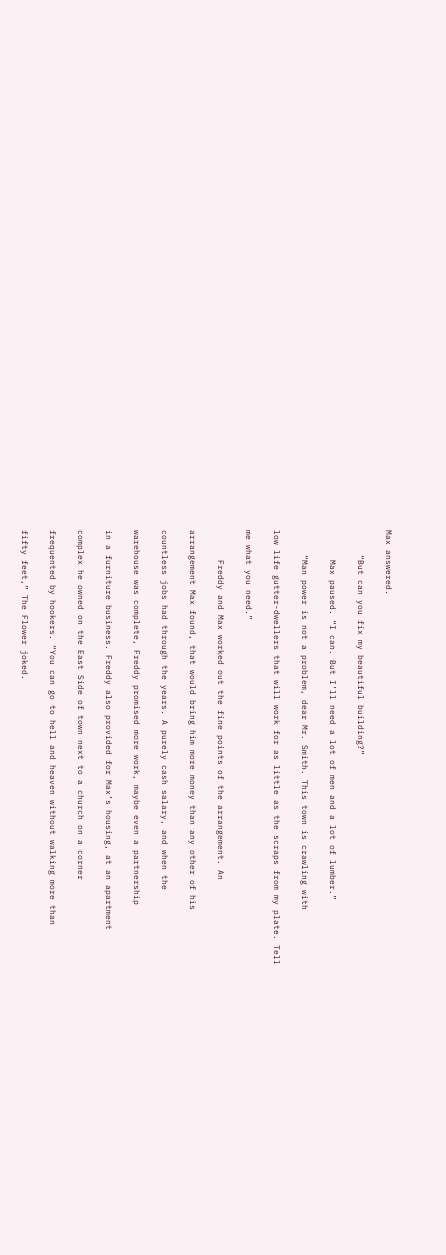Max answered.

     “But can you fix my beautiful building?”

      Max paused. “I can. But I’ll need a lot of men and a lot of lumber.”

     “Man power is not a problem, dear Mr. Smith. This town is crawling with

low life gutter-dwellers that will work for as little as the scraps from my plate. Tell

me what you need.”

      Freddy and Max worked out the fine points of the arrangement. An

arrangement Max found, that would bring him more money than any other of his

countless jobs had through the years. A purely cash salary, and when the

warehouse was complete, Freddy promised more work, maybe even a partnership

in a furniture business. Freddy also provided for Max’s housing, at an apartment

complex he owned on the East Side of town next to a church on a corner

frequented by hookers. “You can go to hell and heaven without walking more than

fifty feet,” The Flower joked.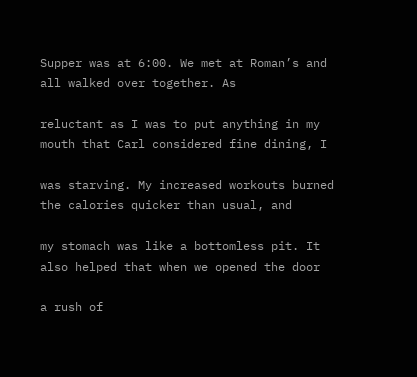Supper was at 6:00. We met at Roman’s and all walked over together. As

reluctant as I was to put anything in my mouth that Carl considered fine dining, I

was starving. My increased workouts burned the calories quicker than usual, and

my stomach was like a bottomless pit. It also helped that when we opened the door

a rush of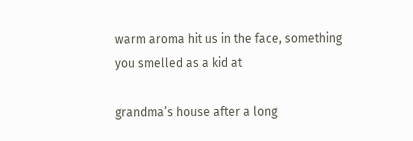warm aroma hit us in the face, something you smelled as a kid at

grandma’s house after a long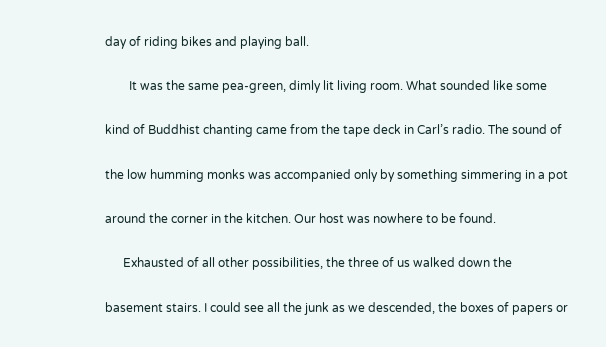day of riding bikes and playing ball.

        It was the same pea-green, dimly lit living room. What sounded like some

kind of Buddhist chanting came from the tape deck in Carl’s radio. The sound of

the low humming monks was accompanied only by something simmering in a pot

around the corner in the kitchen. Our host was nowhere to be found.

      Exhausted of all other possibilities, the three of us walked down the

basement stairs. I could see all the junk as we descended, the boxes of papers or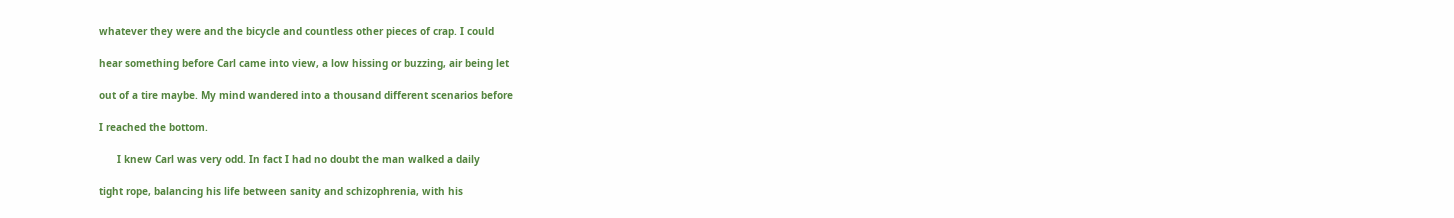whatever they were and the bicycle and countless other pieces of crap. I could

hear something before Carl came into view, a low hissing or buzzing, air being let

out of a tire maybe. My mind wandered into a thousand different scenarios before

I reached the bottom.

      I knew Carl was very odd. In fact I had no doubt the man walked a daily

tight rope, balancing his life between sanity and schizophrenia, with his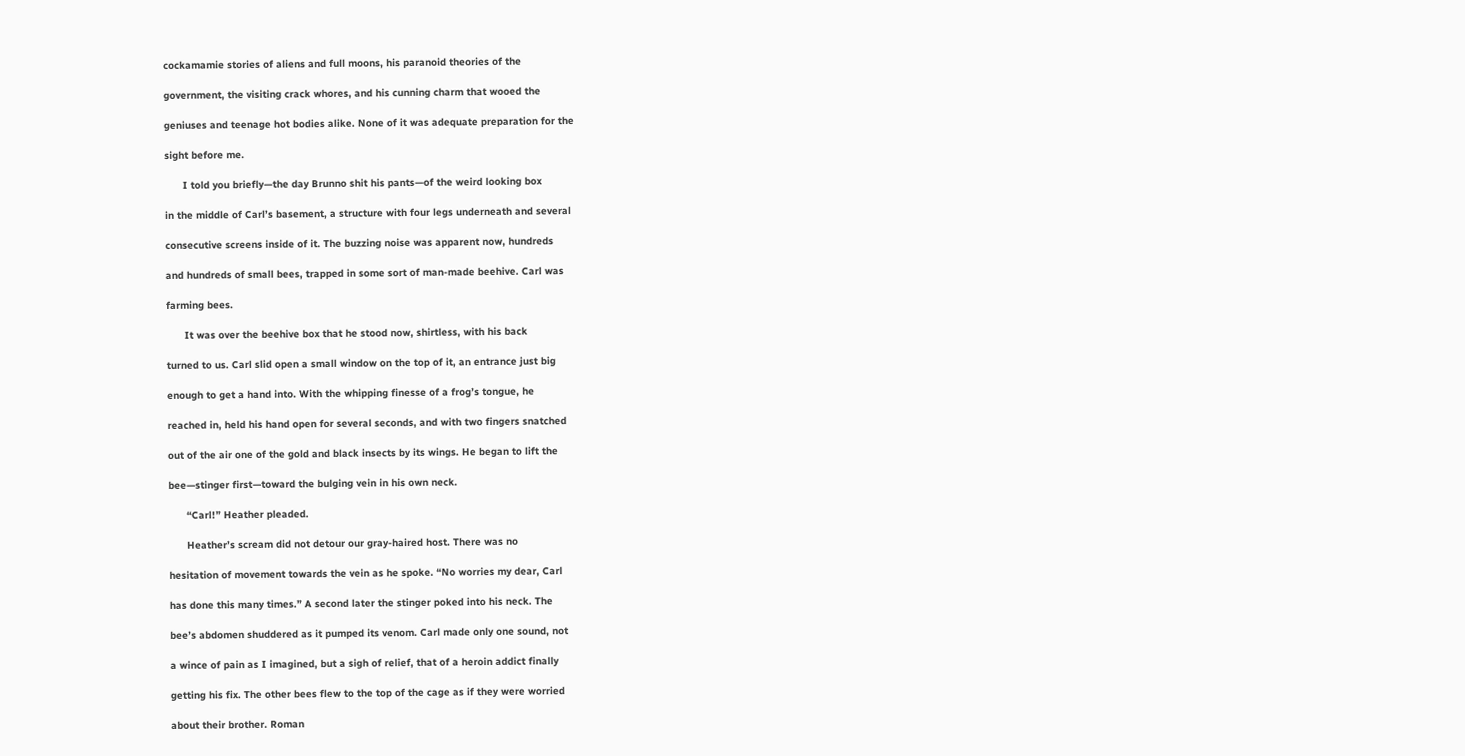cockamamie stories of aliens and full moons, his paranoid theories of the

government, the visiting crack whores, and his cunning charm that wooed the

geniuses and teenage hot bodies alike. None of it was adequate preparation for the

sight before me.

      I told you briefly—the day Brunno shit his pants—of the weird looking box

in the middle of Carl’s basement, a structure with four legs underneath and several

consecutive screens inside of it. The buzzing noise was apparent now, hundreds

and hundreds of small bees, trapped in some sort of man-made beehive. Carl was

farming bees.

      It was over the beehive box that he stood now, shirtless, with his back

turned to us. Carl slid open a small window on the top of it, an entrance just big

enough to get a hand into. With the whipping finesse of a frog’s tongue, he

reached in, held his hand open for several seconds, and with two fingers snatched

out of the air one of the gold and black insects by its wings. He began to lift the

bee—stinger first—toward the bulging vein in his own neck.

      “Carl!” Heather pleaded.

      Heather’s scream did not detour our gray-haired host. There was no

hesitation of movement towards the vein as he spoke. “No worries my dear, Carl

has done this many times.” A second later the stinger poked into his neck. The

bee’s abdomen shuddered as it pumped its venom. Carl made only one sound, not

a wince of pain as I imagined, but a sigh of relief, that of a heroin addict finally

getting his fix. The other bees flew to the top of the cage as if they were worried

about their brother. Roman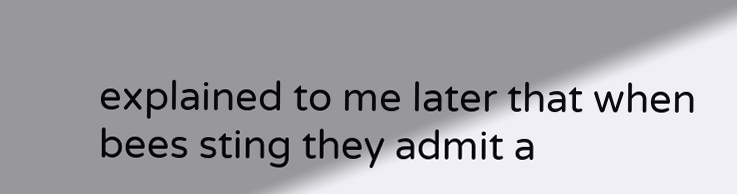explained to me later that when bees sting they admit a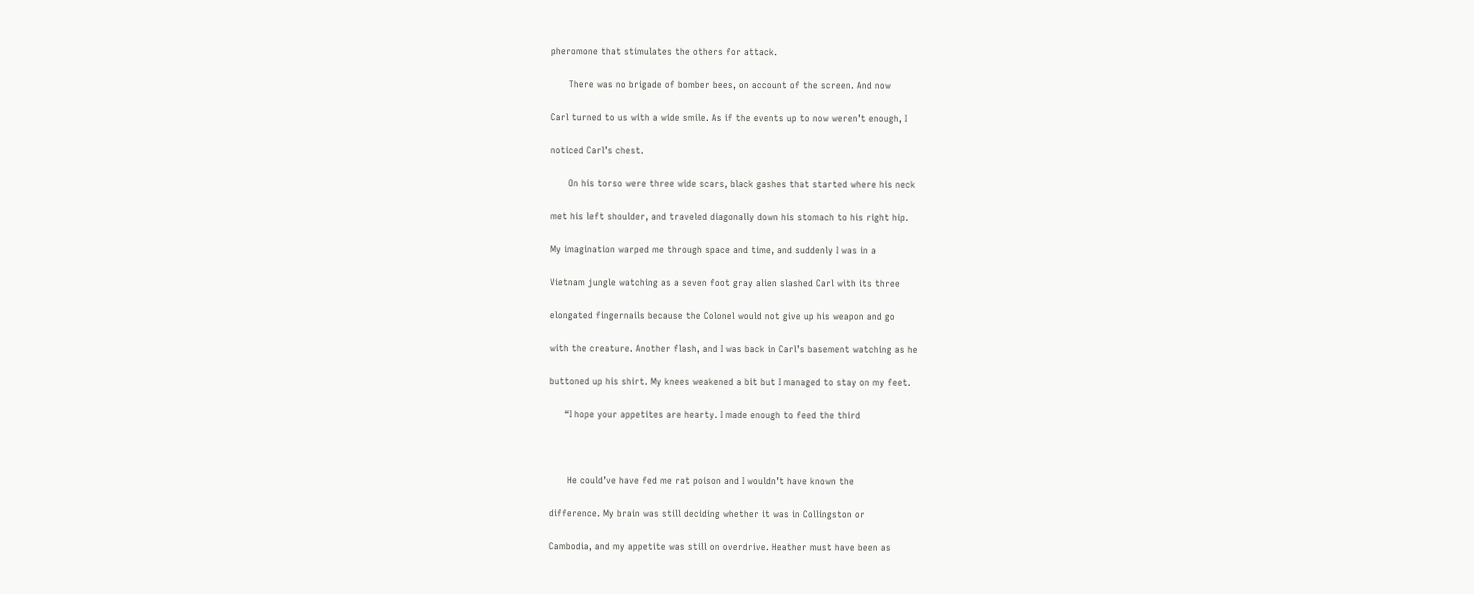pheromone that stimulates the others for attack.

      There was no brigade of bomber bees, on account of the screen. And now

Carl turned to us with a wide smile. As if the events up to now weren’t enough, I

noticed Carl’s chest.

      On his torso were three wide scars, black gashes that started where his neck

met his left shoulder, and traveled diagonally down his stomach to his right hip.

My imagination warped me through space and time, and suddenly I was in a

Vietnam jungle watching as a seven foot gray alien slashed Carl with its three

elongated fingernails because the Colonel would not give up his weapon and go

with the creature. Another flash, and I was back in Carl’s basement watching as he

buttoned up his shirt. My knees weakened a bit but I managed to stay on my feet.

     “I hope your appetites are hearty. I made enough to feed the third



      He could’ve have fed me rat poison and I wouldn’t have known the

difference. My brain was still deciding whether it was in Collingston or

Cambodia, and my appetite was still on overdrive. Heather must have been as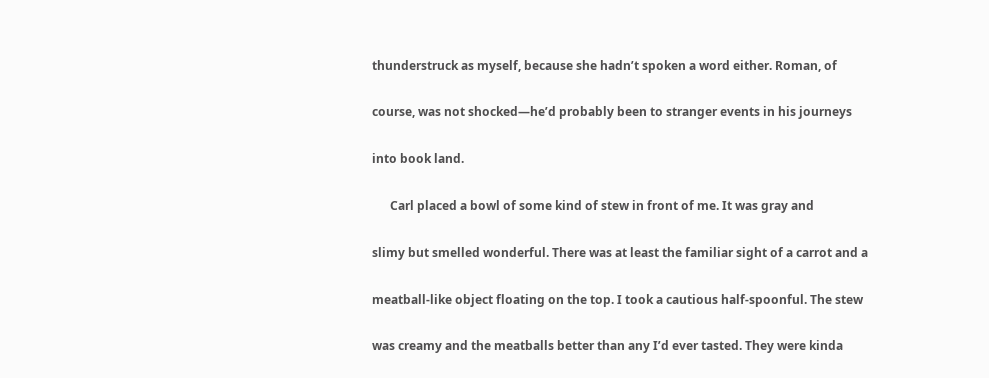thunderstruck as myself, because she hadn’t spoken a word either. Roman, of

course, was not shocked—he’d probably been to stranger events in his journeys

into book land.

      Carl placed a bowl of some kind of stew in front of me. It was gray and

slimy but smelled wonderful. There was at least the familiar sight of a carrot and a

meatball-like object floating on the top. I took a cautious half-spoonful. The stew

was creamy and the meatballs better than any I’d ever tasted. They were kinda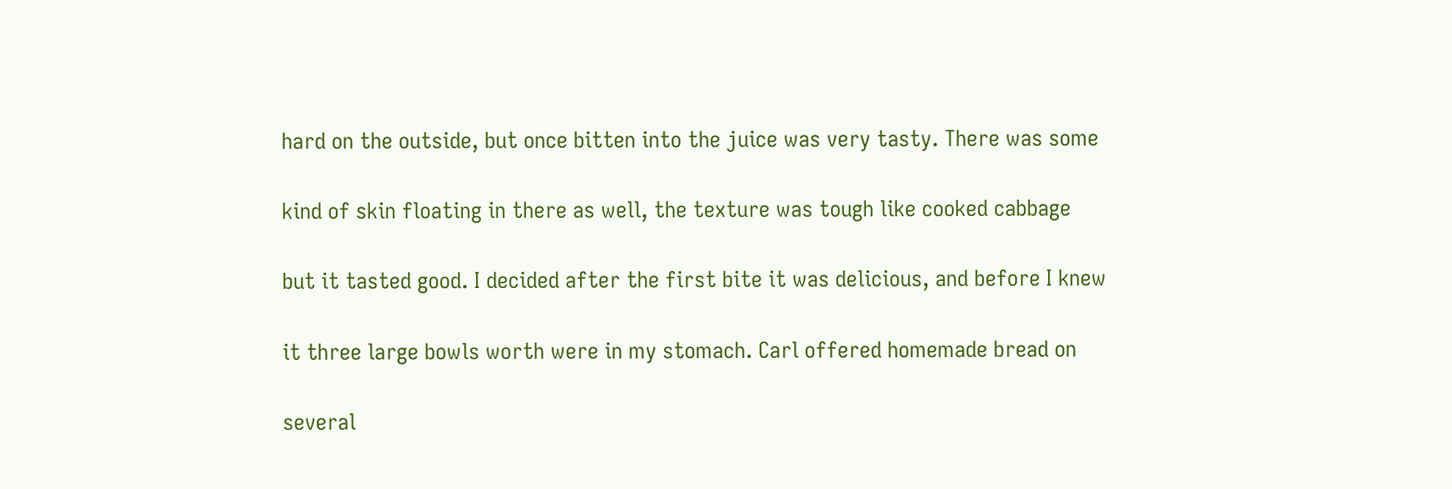hard on the outside, but once bitten into the juice was very tasty. There was some

kind of skin floating in there as well, the texture was tough like cooked cabbage

but it tasted good. I decided after the first bite it was delicious, and before I knew

it three large bowls worth were in my stomach. Carl offered homemade bread on

several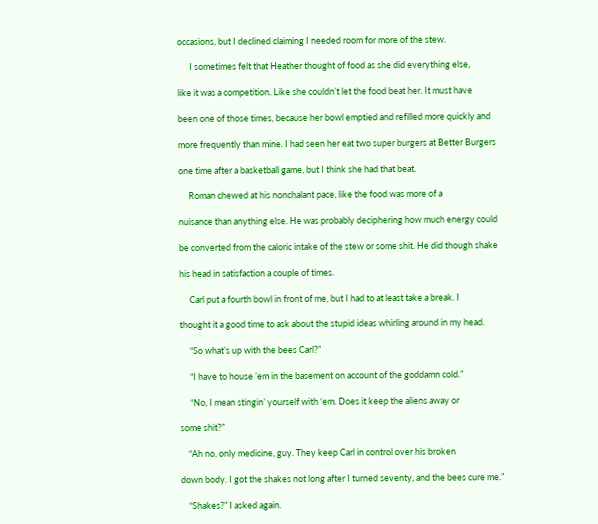occasions, but I declined claiming I needed room for more of the stew.

      I sometimes felt that Heather thought of food as she did everything else,

like it was a competition. Like she couldn’t let the food beat her. It must have

been one of those times, because her bowl emptied and refilled more quickly and

more frequently than mine. I had seen her eat two super burgers at Better Burgers

one time after a basketball game, but I think she had that beat.

     Roman chewed at his nonchalant pace, like the food was more of a

nuisance than anything else. He was probably deciphering how much energy could

be converted from the caloric intake of the stew or some shit. He did though shake

his head in satisfaction a couple of times.

     Carl put a fourth bowl in front of me, but I had to at least take a break. I

thought it a good time to ask about the stupid ideas whirling around in my head.

     “So what’s up with the bees Carl?”

     “I have to house ’em in the basement on account of the goddamn cold.”

     “No, I mean stingin’ yourself with ‘em. Does it keep the aliens away or

some shit?”

    “Ah no, only medicine, guy. They keep Carl in control over his broken

down body. I got the shakes not long after I turned seventy, and the bees cure me.”

    “Shakes?” I asked again.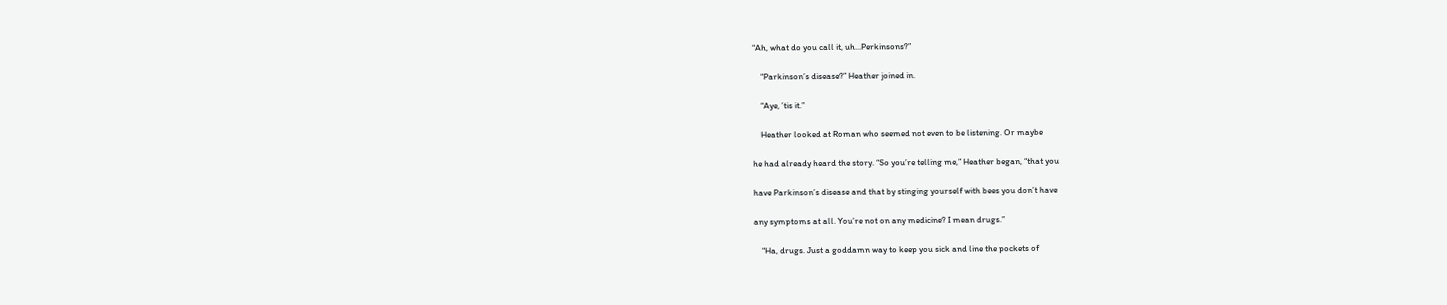“Ah, what do you call it, uh...Perkinsons?”

    “Parkinson’s disease?” Heather joined in.

    “Aye, ’tis it.”

    Heather looked at Roman who seemed not even to be listening. Or maybe

he had already heard the story. “So you’re telling me,” Heather began, “that you

have Parkinson’s disease and that by stinging yourself with bees you don’t have

any symptoms at all. You’re not on any medicine? I mean drugs.”

    “Ha, drugs. Just a goddamn way to keep you sick and line the pockets of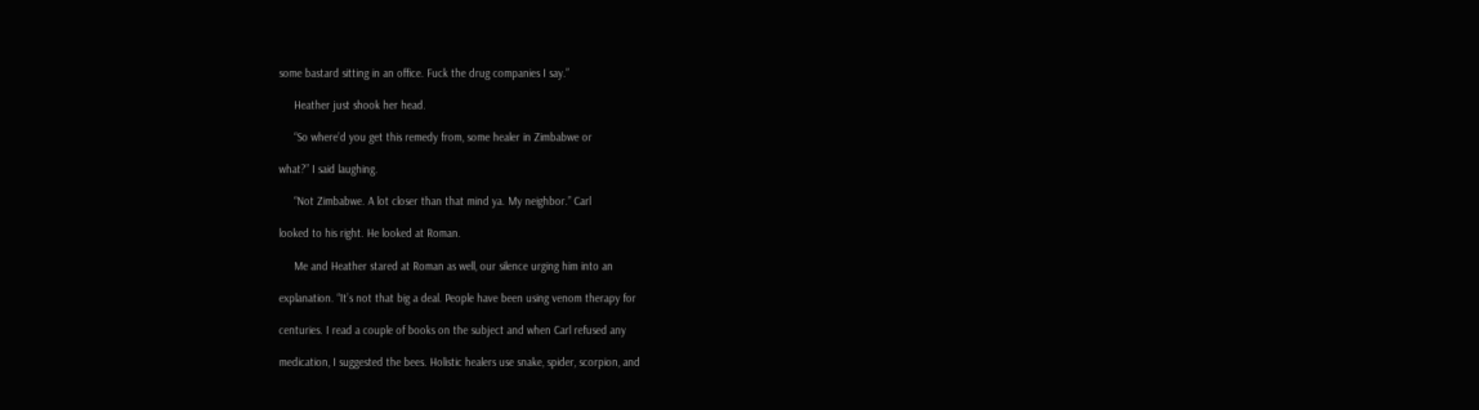some bastard sitting in an office. Fuck the drug companies I say.”

     Heather just shook her head.

     “So where’d you get this remedy from, some healer in Zimbabwe or

what?” I said laughing.

     “Not Zimbabwe. A lot closer than that mind ya. My neighbor.” Carl

looked to his right. He looked at Roman.

     Me and Heather stared at Roman as well, our silence urging him into an

explanation. “It’s not that big a deal. People have been using venom therapy for

centuries. I read a couple of books on the subject and when Carl refused any

medication, I suggested the bees. Holistic healers use snake, spider, scorpion, and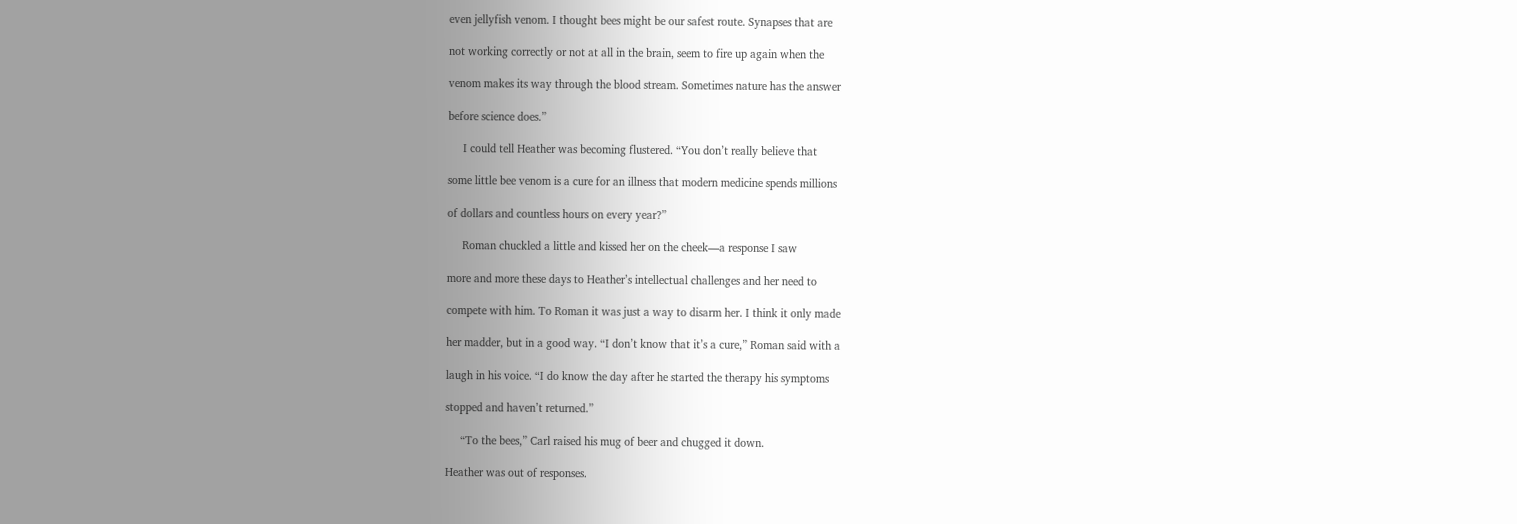even jellyfish venom. I thought bees might be our safest route. Synapses that are

not working correctly or not at all in the brain, seem to fire up again when the

venom makes its way through the blood stream. Sometimes nature has the answer

before science does.”

     I could tell Heather was becoming flustered. “You don’t really believe that

some little bee venom is a cure for an illness that modern medicine spends millions

of dollars and countless hours on every year?”

     Roman chuckled a little and kissed her on the cheek—a response I saw

more and more these days to Heather’s intellectual challenges and her need to

compete with him. To Roman it was just a way to disarm her. I think it only made

her madder, but in a good way. “I don’t know that it’s a cure,” Roman said with a

laugh in his voice. “I do know the day after he started the therapy his symptoms

stopped and haven’t returned.”

     “To the bees,” Carl raised his mug of beer and chugged it down.

Heather was out of responses.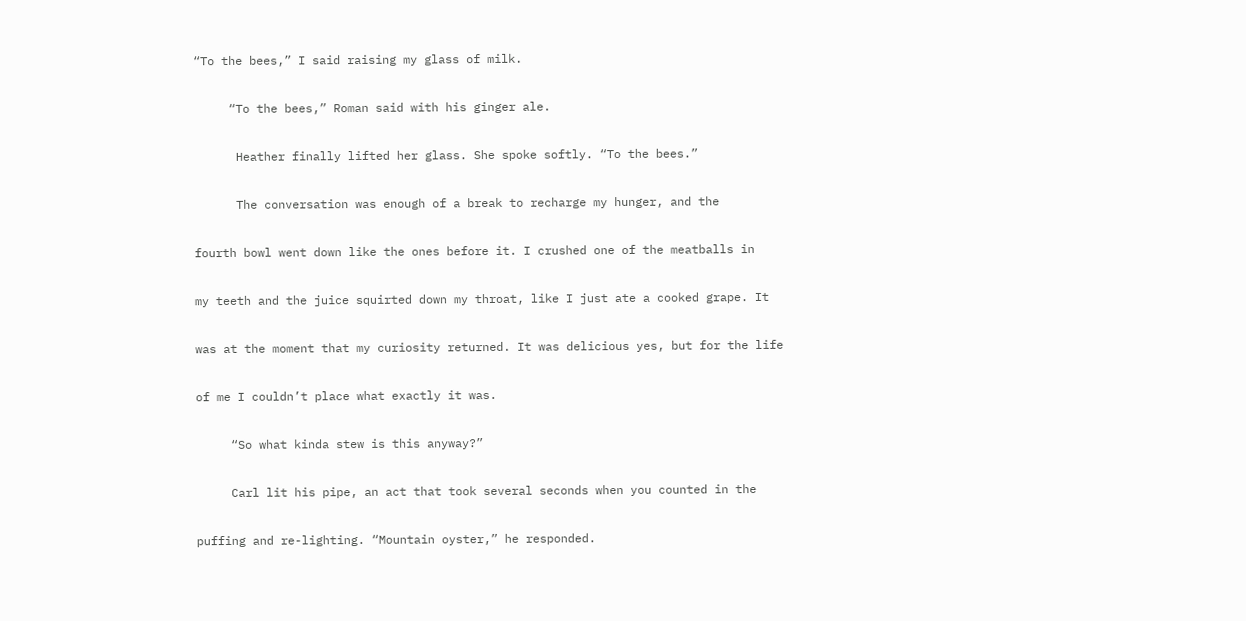“To the bees,” I said raising my glass of milk.

     “To the bees,” Roman said with his ginger ale.

      Heather finally lifted her glass. She spoke softly. “To the bees.”

      The conversation was enough of a break to recharge my hunger, and the

fourth bowl went down like the ones before it. I crushed one of the meatballs in

my teeth and the juice squirted down my throat, like I just ate a cooked grape. It

was at the moment that my curiosity returned. It was delicious yes, but for the life

of me I couldn’t place what exactly it was.

     “So what kinda stew is this anyway?”

     Carl lit his pipe, an act that took several seconds when you counted in the

puffing and re-lighting. “Mountain oyster,” he responded.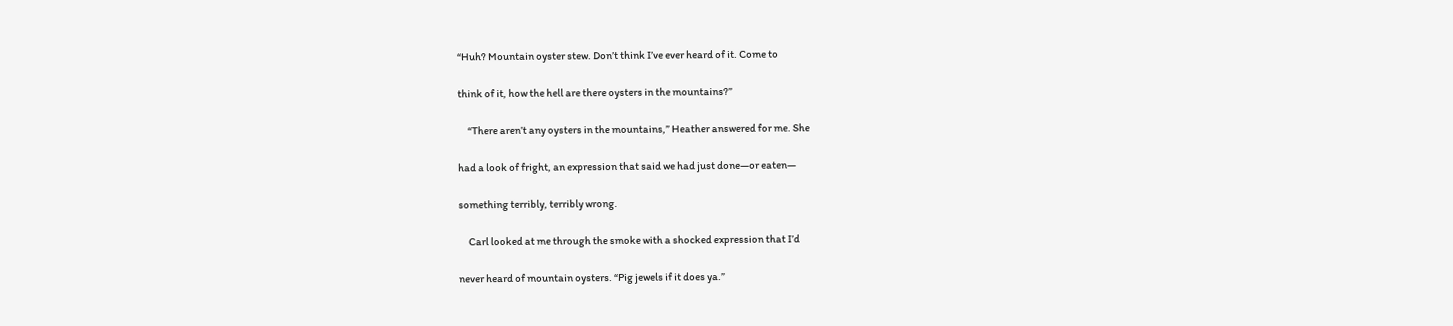“Huh? Mountain oyster stew. Don’t think I’ve ever heard of it. Come to

think of it, how the hell are there oysters in the mountains?”

     “There aren’t any oysters in the mountains,” Heather answered for me. She

had a look of fright, an expression that said we had just done—or eaten—

something terribly, terribly wrong.

     Carl looked at me through the smoke with a shocked expression that I’d

never heard of mountain oysters. “Pig jewels if it does ya.”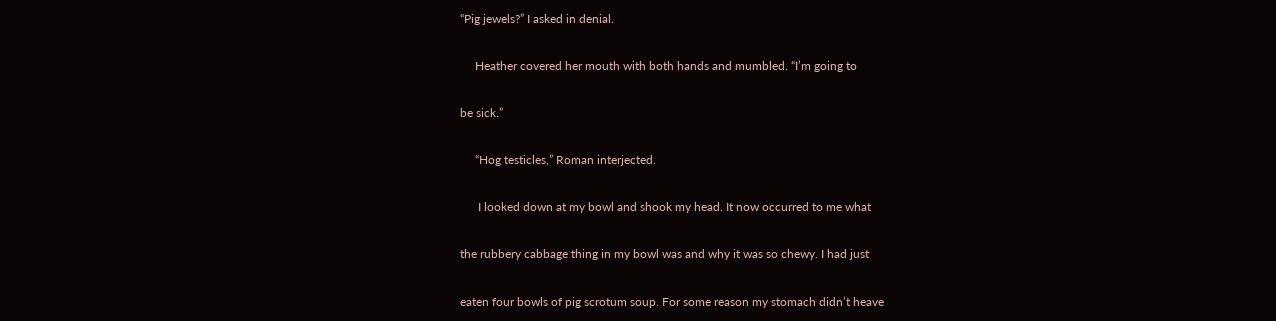“Pig jewels?” I asked in denial.

     Heather covered her mouth with both hands and mumbled. “I’m going to

be sick.”

     “Hog testicles,” Roman interjected.

      I looked down at my bowl and shook my head. It now occurred to me what

the rubbery cabbage thing in my bowl was and why it was so chewy. I had just

eaten four bowls of pig scrotum soup. For some reason my stomach didn’t heave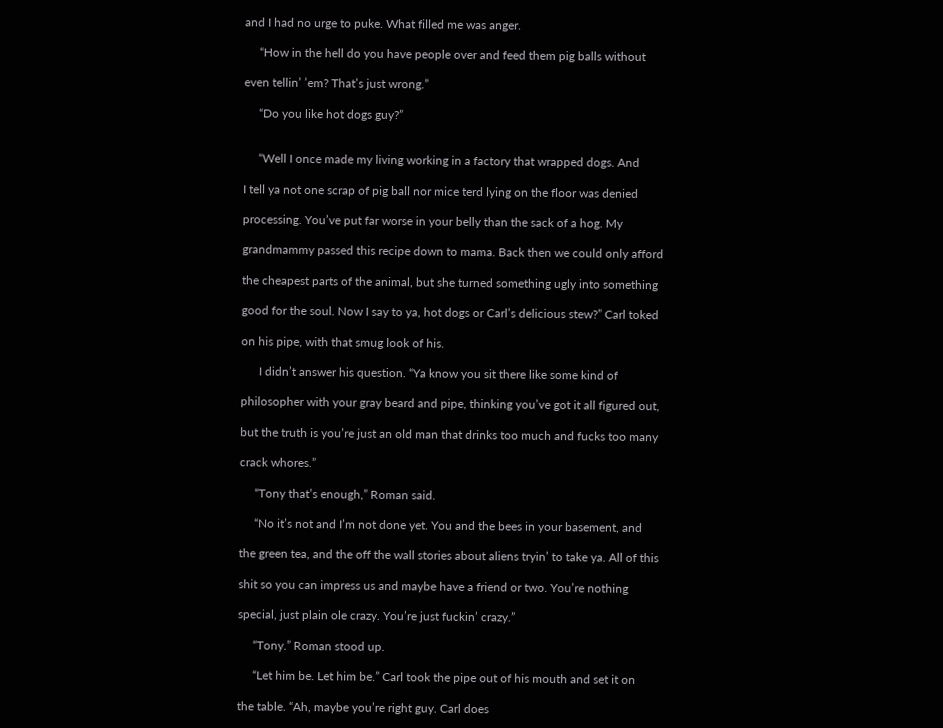and I had no urge to puke. What filled me was anger.

     “How in the hell do you have people over and feed them pig balls without

even tellin’ ’em? That’s just wrong.”

     “Do you like hot dogs guy?”


     “Well I once made my living working in a factory that wrapped dogs. And

I tell ya not one scrap of pig ball nor mice terd lying on the floor was denied

processing. You’ve put far worse in your belly than the sack of a hog. My

grandmammy passed this recipe down to mama. Back then we could only afford

the cheapest parts of the animal, but she turned something ugly into something

good for the soul. Now I say to ya, hot dogs or Carl’s delicious stew?” Carl toked

on his pipe, with that smug look of his.

      I didn’t answer his question. “Ya know you sit there like some kind of

philosopher with your gray beard and pipe, thinking you’ve got it all figured out,

but the truth is you’re just an old man that drinks too much and fucks too many

crack whores.”

     “Tony that’s enough,” Roman said.

     “No it’s not and I’m not done yet. You and the bees in your basement, and

the green tea, and the off the wall stories about aliens tryin’ to take ya. All of this

shit so you can impress us and maybe have a friend or two. You’re nothing

special, just plain ole crazy. You’re just fuckin’ crazy.”

     “Tony.” Roman stood up.

     “Let him be. Let him be.” Carl took the pipe out of his mouth and set it on

the table. “Ah, maybe you’re right guy. Carl does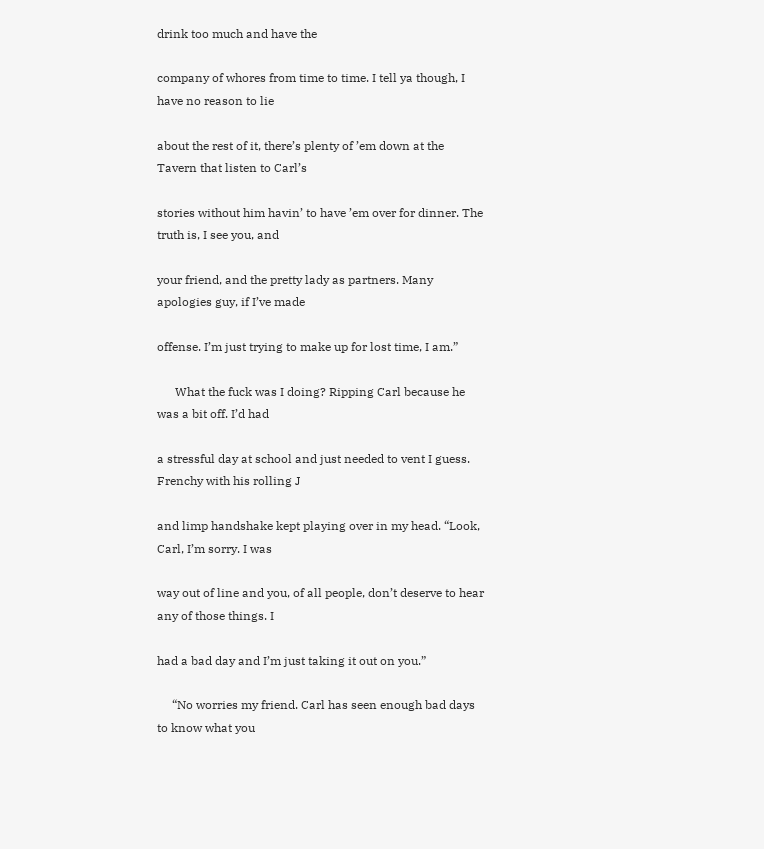drink too much and have the

company of whores from time to time. I tell ya though, I have no reason to lie

about the rest of it, there’s plenty of ’em down at the Tavern that listen to Carl’s

stories without him havin’ to have ’em over for dinner. The truth is, I see you, and

your friend, and the pretty lady as partners. Many apologies guy, if I’ve made

offense. I’m just trying to make up for lost time, I am.”

      What the fuck was I doing? Ripping Carl because he was a bit off. I’d had

a stressful day at school and just needed to vent I guess. Frenchy with his rolling J

and limp handshake kept playing over in my head. “Look, Carl, I’m sorry. I was

way out of line and you, of all people, don’t deserve to hear any of those things. I

had a bad day and I’m just taking it out on you.”

     “No worries my friend. Carl has seen enough bad days to know what you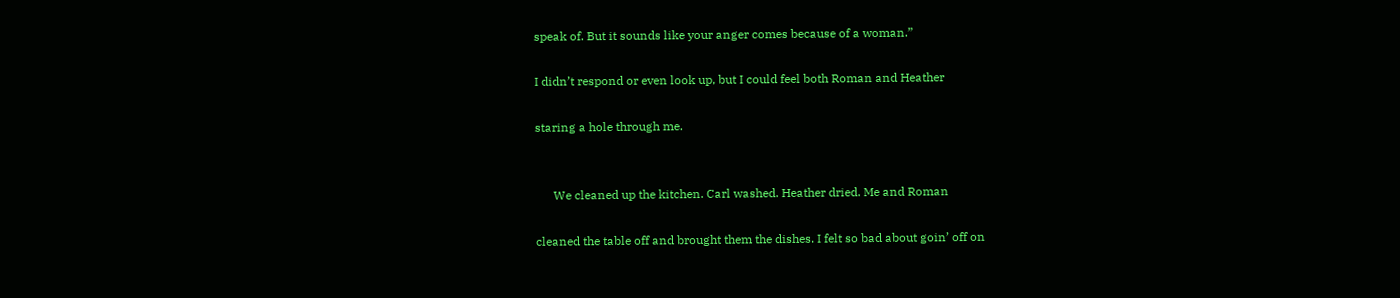speak of. But it sounds like your anger comes because of a woman.”

I didn’t respond or even look up, but I could feel both Roman and Heather

staring a hole through me.


      We cleaned up the kitchen. Carl washed. Heather dried. Me and Roman

cleaned the table off and brought them the dishes. I felt so bad about goin’ off on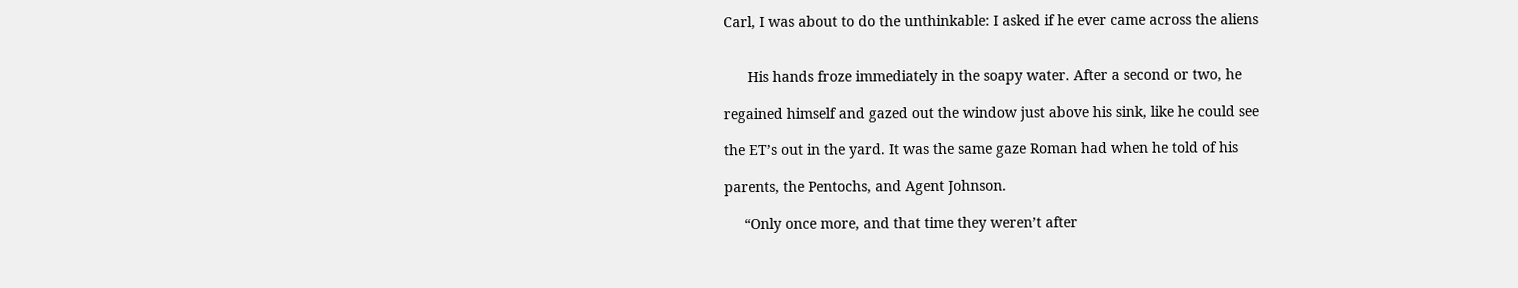Carl, I was about to do the unthinkable: I asked if he ever came across the aliens


      His hands froze immediately in the soapy water. After a second or two, he

regained himself and gazed out the window just above his sink, like he could see

the ET’s out in the yard. It was the same gaze Roman had when he told of his

parents, the Pentochs, and Agent Johnson.

     “Only once more, and that time they weren’t after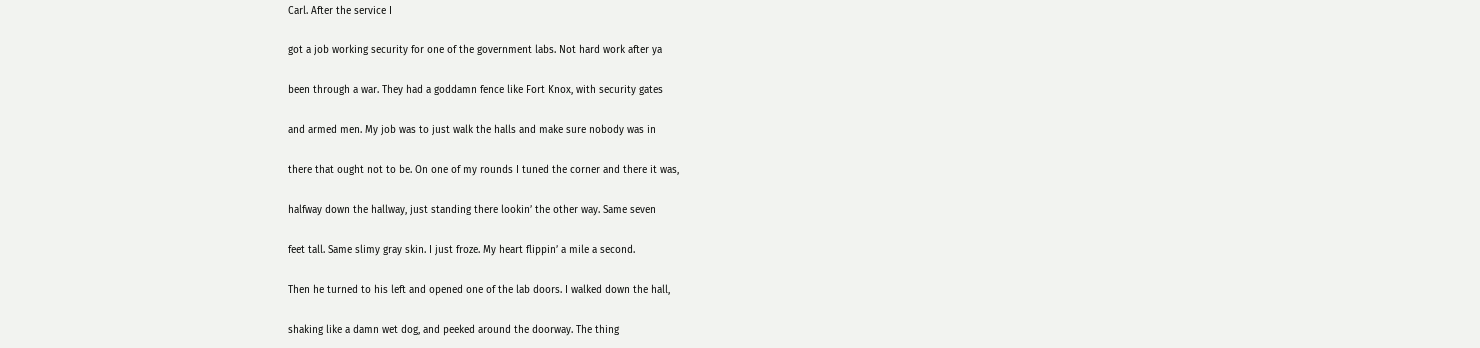Carl. After the service I

got a job working security for one of the government labs. Not hard work after ya

been through a war. They had a goddamn fence like Fort Knox, with security gates

and armed men. My job was to just walk the halls and make sure nobody was in

there that ought not to be. On one of my rounds I tuned the corner and there it was,

halfway down the hallway, just standing there lookin’ the other way. Same seven

feet tall. Same slimy gray skin. I just froze. My heart flippin’ a mile a second.

Then he turned to his left and opened one of the lab doors. I walked down the hall,

shaking like a damn wet dog, and peeked around the doorway. The thing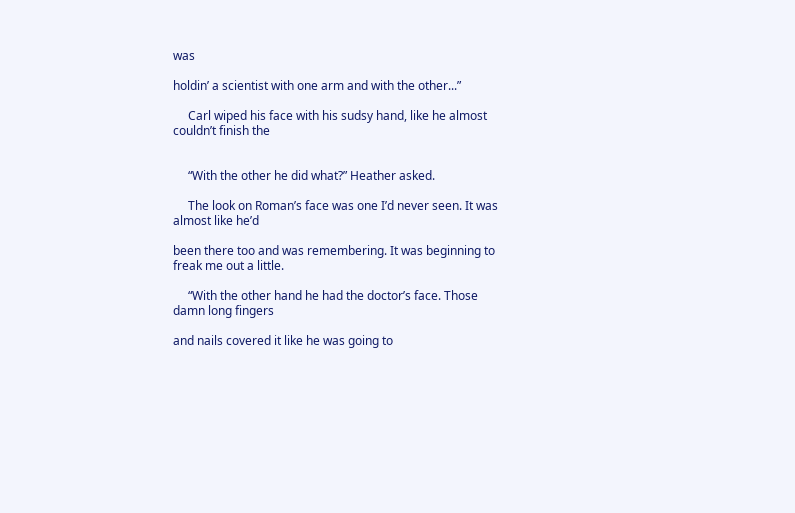was

holdin’ a scientist with one arm and with the other...”

     Carl wiped his face with his sudsy hand, like he almost couldn’t finish the


     “With the other he did what?” Heather asked.

     The look on Roman’s face was one I’d never seen. It was almost like he’d

been there too and was remembering. It was beginning to freak me out a little.

     “With the other hand he had the doctor’s face. Those damn long fingers

and nails covered it like he was going to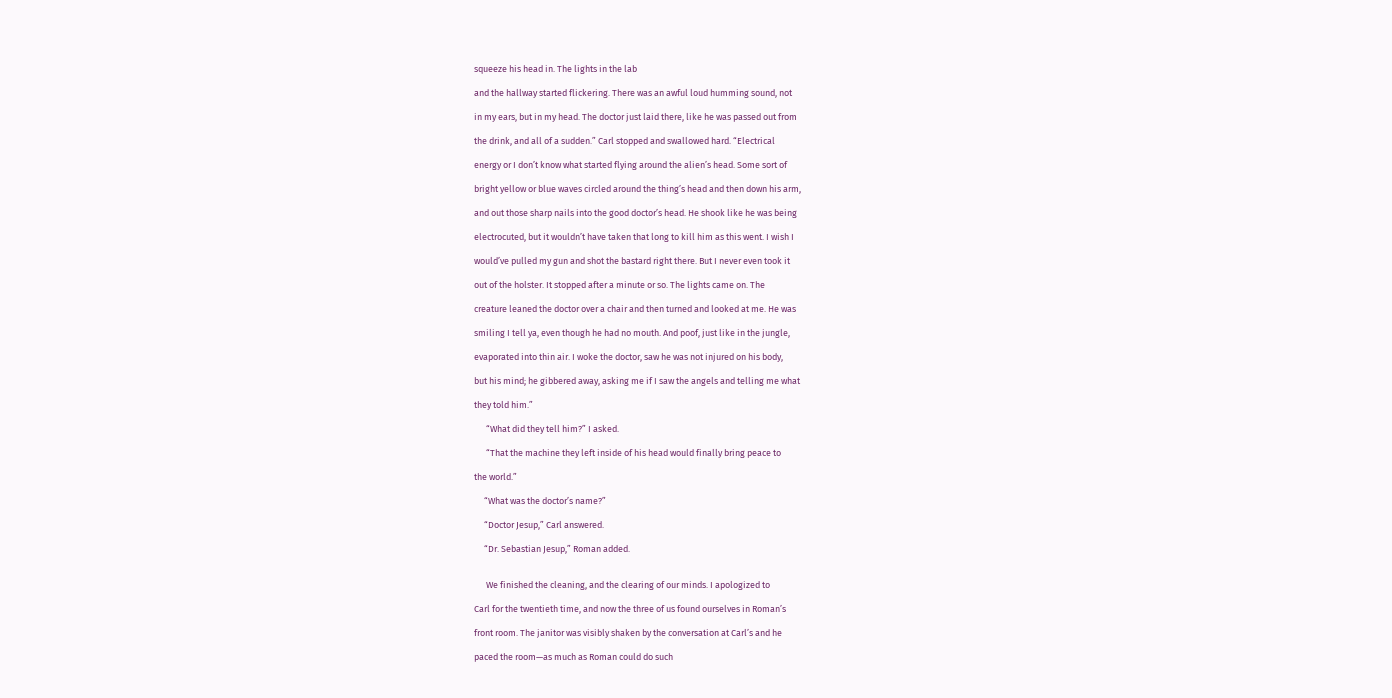squeeze his head in. The lights in the lab

and the hallway started flickering. There was an awful loud humming sound, not

in my ears, but in my head. The doctor just laid there, like he was passed out from

the drink, and all of a sudden.” Carl stopped and swallowed hard. “Electrical

energy or I don’t know what started flying around the alien’s head. Some sort of

bright yellow or blue waves circled around the thing’s head and then down his arm,

and out those sharp nails into the good doctor’s head. He shook like he was being

electrocuted, but it wouldn’t have taken that long to kill him as this went. I wish I

would’ve pulled my gun and shot the bastard right there. But I never even took it

out of the holster. It stopped after a minute or so. The lights came on. The

creature leaned the doctor over a chair and then turned and looked at me. He was

smiling I tell ya, even though he had no mouth. And poof, just like in the jungle,

evaporated into thin air. I woke the doctor, saw he was not injured on his body,

but his mind; he gibbered away, asking me if I saw the angels and telling me what

they told him.”

      “What did they tell him?” I asked.

      “That the machine they left inside of his head would finally bring peace to

the world.”

     “What was the doctor’s name?”

     “Doctor Jesup,” Carl answered.

     “Dr. Sebastian Jesup,” Roman added.


      We finished the cleaning, and the clearing of our minds. I apologized to

Carl for the twentieth time, and now the three of us found ourselves in Roman’s

front room. The janitor was visibly shaken by the conversation at Carl’s and he

paced the room—as much as Roman could do such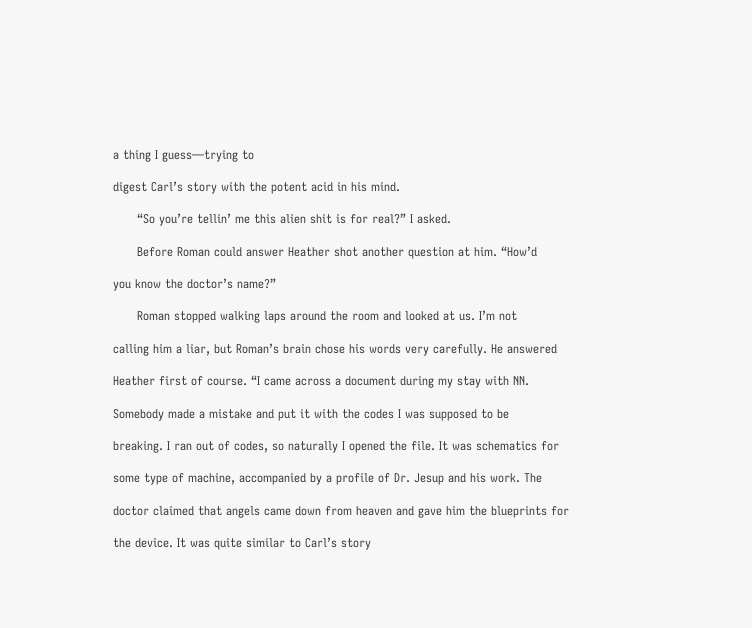a thing I guess—trying to

digest Carl’s story with the potent acid in his mind.

      “So you’re tellin’ me this alien shit is for real?” I asked.

      Before Roman could answer Heather shot another question at him. “How’d

you know the doctor’s name?”

      Roman stopped walking laps around the room and looked at us. I’m not

calling him a liar, but Roman’s brain chose his words very carefully. He answered

Heather first of course. “I came across a document during my stay with NN.

Somebody made a mistake and put it with the codes I was supposed to be

breaking. I ran out of codes, so naturally I opened the file. It was schematics for

some type of machine, accompanied by a profile of Dr. Jesup and his work. The

doctor claimed that angels came down from heaven and gave him the blueprints for

the device. It was quite similar to Carl’s story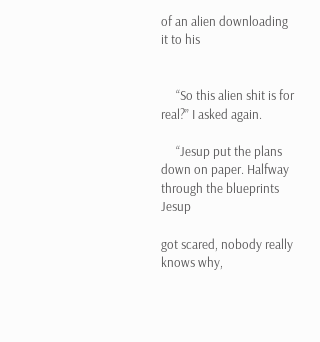of an alien downloading it to his


     “So this alien shit is for real?” I asked again.

     “Jesup put the plans down on paper. Halfway through the blueprints Jesup

got scared, nobody really knows why,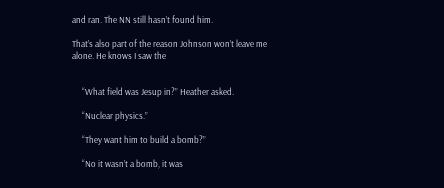and ran. The NN still hasn’t found him.

That’s also part of the reason Johnson won’t leave me alone. He knows I saw the


     “What field was Jesup in?” Heather asked.

     “Nuclear physics.”

     “They want him to build a bomb?”

     “No it wasn’t a bomb, it was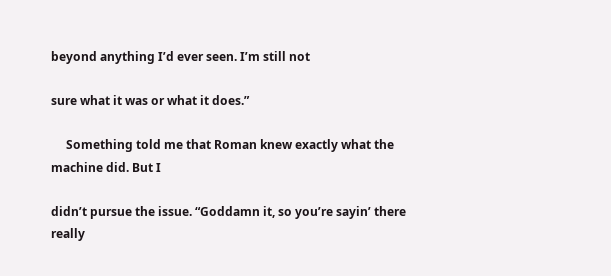beyond anything I’d ever seen. I’m still not

sure what it was or what it does.”

     Something told me that Roman knew exactly what the machine did. But I

didn’t pursue the issue. “Goddamn it, so you’re sayin’ there really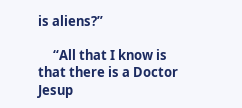is aliens?”

     “All that I know is that there is a Doctor Jesup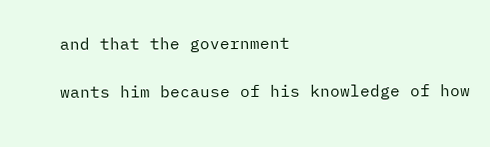and that the government

wants him because of his knowledge of how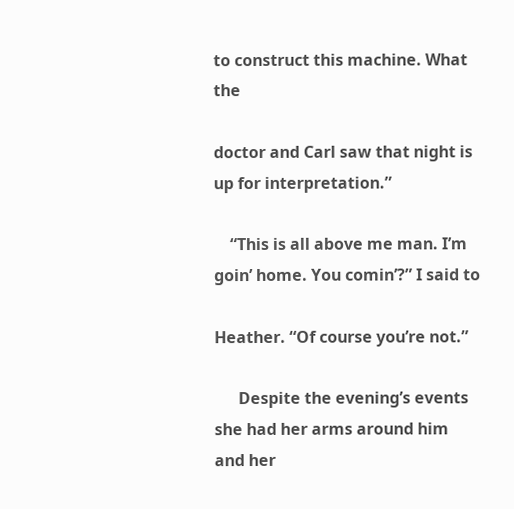to construct this machine. What the

doctor and Carl saw that night is up for interpretation.”

    “This is all above me man. I’m goin’ home. You comin’?” I said to

Heather. “Of course you’re not.”

      Despite the evening’s events she had her arms around him and her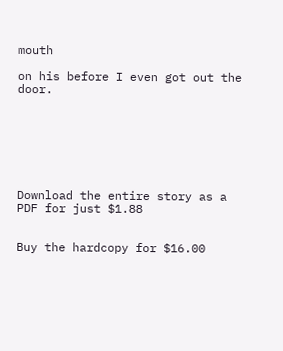mouth

on his before I even got out the door.







Download the entire story as a PDF for just $1.88


Buy the hardcopy for $16.00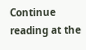Continue reading at the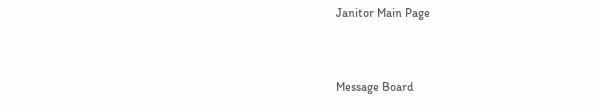Janitor Main Page


Message Board